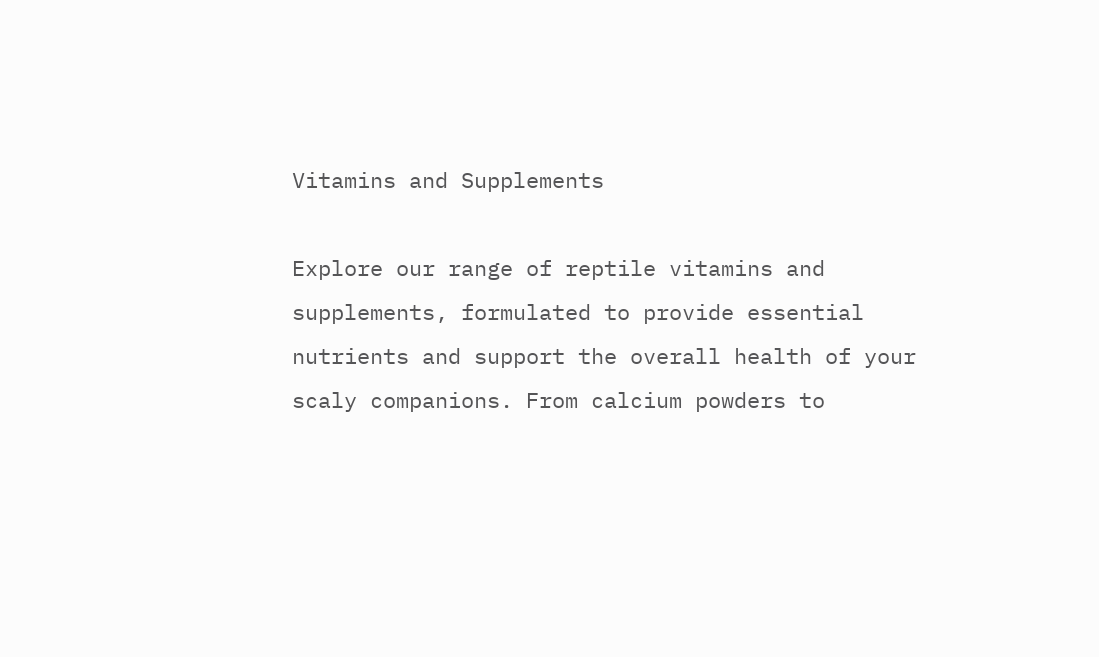Vitamins and Supplements

Explore our range of reptile vitamins and supplements, formulated to provide essential nutrients and support the overall health of your scaly companions. From calcium powders to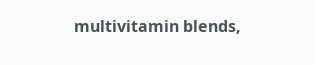multivitamin blends,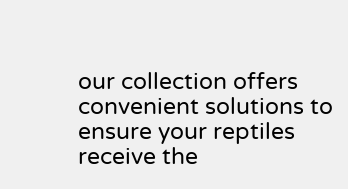our collection offers convenient solutions to ensure your reptiles receive the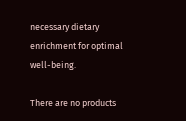necessary dietary enrichment for optimal well-being.

There are no products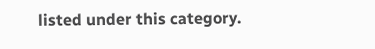listed under this category.